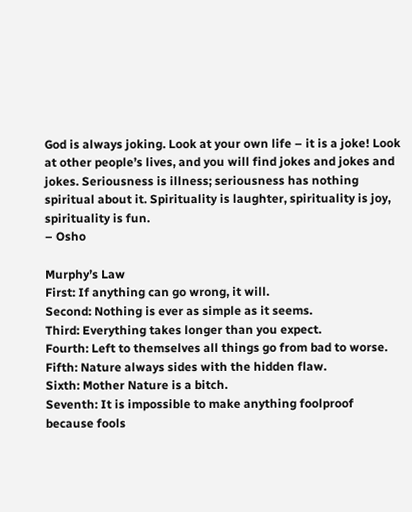God is always joking. Look at your own life – it is a joke! Look at other people’s lives, and you will find jokes and jokes and jokes. Seriousness is illness; seriousness has nothing spiritual about it. Spirituality is laughter, spirituality is joy, spirituality is fun.
– Osho

Murphy’s Law
First: If anything can go wrong, it will.
Second: Nothing is ever as simple as it seems.
Third: Everything takes longer than you expect.
Fourth: Left to themselves all things go from bad to worse.
Fifth: Nature always sides with the hidden flaw.
Sixth: Mother Nature is a bitch.
Seventh: It is impossible to make anything foolproof because fools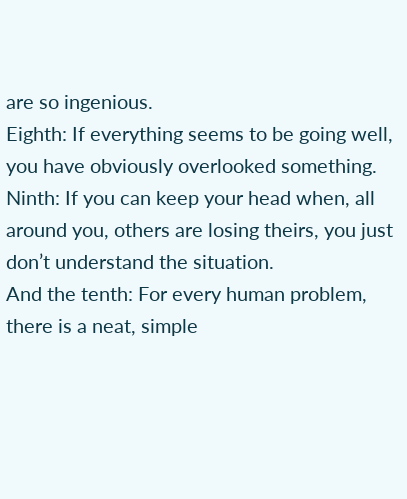are so ingenious.
Eighth: If everything seems to be going well, you have obviously overlooked something.
Ninth: If you can keep your head when, all around you, others are losing theirs, you just don’t understand the situation.
And the tenth: For every human problem, there is a neat, simple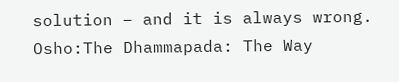solution – and it is always wrong.
Osho:The Dhammapada: The Way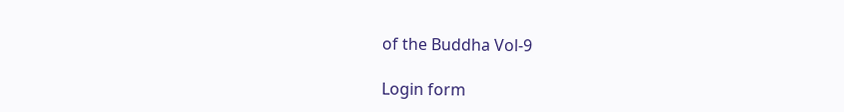of the Buddha Vol-9

Login form